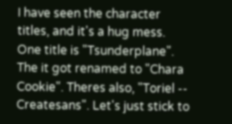I have seen the character titles, and it's a hug mess. One title is "Tsunderplane". The it got renamed to "Chara Cookie". Theres also, "Toriel -- Createsans". Let's just stick to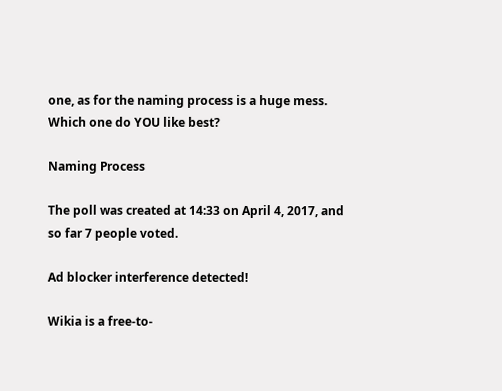one, as for the naming process is a huge mess.
Which one do YOU like best?

Naming Process

The poll was created at 14:33 on April 4, 2017, and so far 7 people voted.

Ad blocker interference detected!

Wikia is a free-to-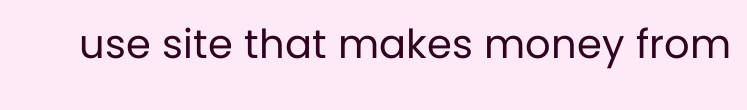use site that makes money from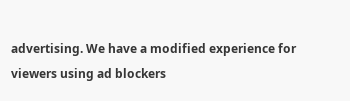advertising. We have a modified experience for viewers using ad blockers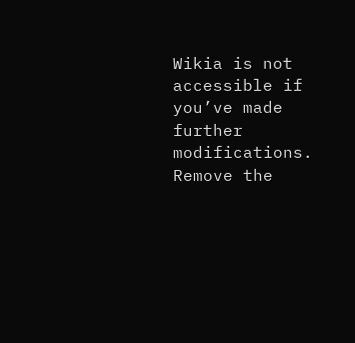Wikia is not accessible if you’ve made further modifications. Remove the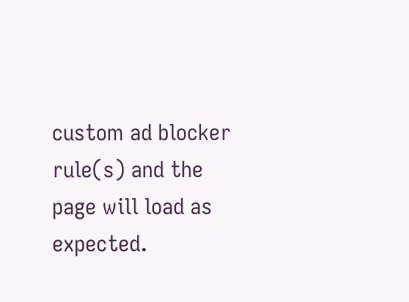custom ad blocker rule(s) and the page will load as expected.